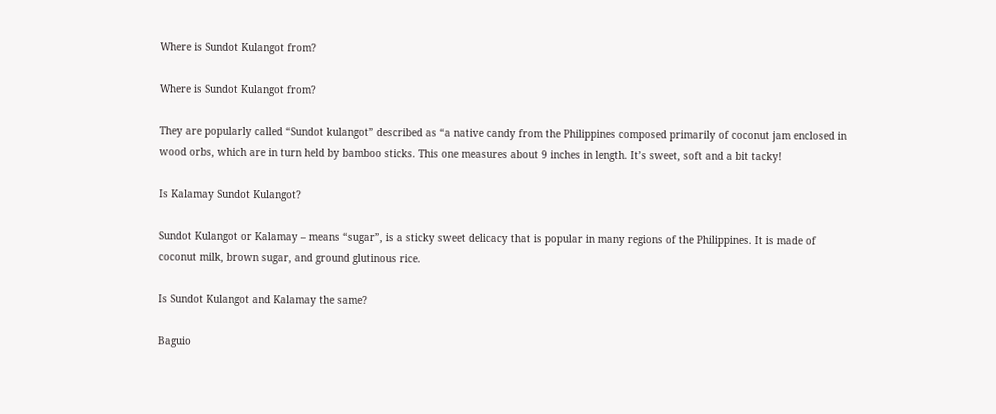Where is Sundot Kulangot from?

Where is Sundot Kulangot from?

They are popularly called “Sundot kulangot” described as “a native candy from the Philippines composed primarily of coconut jam enclosed in wood orbs, which are in turn held by bamboo sticks. This one measures about 9 inches in length. It’s sweet, soft and a bit tacky!

Is Kalamay Sundot Kulangot?

Sundot Kulangot or Kalamay – means “sugar”, is a sticky sweet delicacy that is popular in many regions of the Philippines. It is made of coconut milk, brown sugar, and ground glutinous rice.

Is Sundot Kulangot and Kalamay the same?

Baguio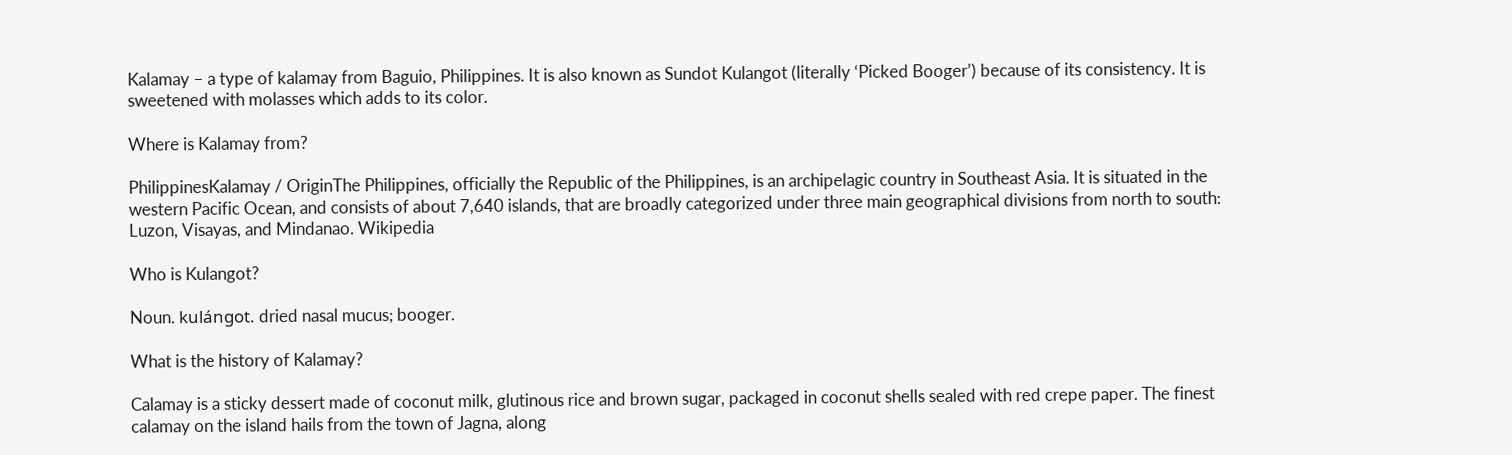Kalamay – a type of kalamay from Baguio, Philippines. It is also known as Sundot Kulangot (literally ‘Picked Booger’) because of its consistency. It is sweetened with molasses which adds to its color.

Where is Kalamay from?

PhilippinesKalamay / OriginThe Philippines, officially the Republic of the Philippines, is an archipelagic country in Southeast Asia. It is situated in the western Pacific Ocean, and consists of about 7,640 islands, that are broadly categorized under three main geographical divisions from north to south: Luzon, Visayas, and Mindanao. Wikipedia

Who is Kulangot?

Noun. kulángot. dried nasal mucus; booger.

What is the history of Kalamay?

Calamay is a sticky dessert made of coconut milk, glutinous rice and brown sugar, packaged in coconut shells sealed with red crepe paper. The finest calamay on the island hails from the town of Jagna, along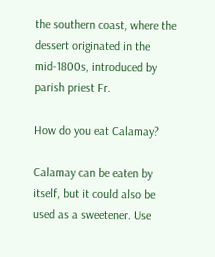the southern coast, where the dessert originated in the mid-1800s, introduced by parish priest Fr.

How do you eat Calamay?

Calamay can be eaten by itself, but it could also be used as a sweetener. Use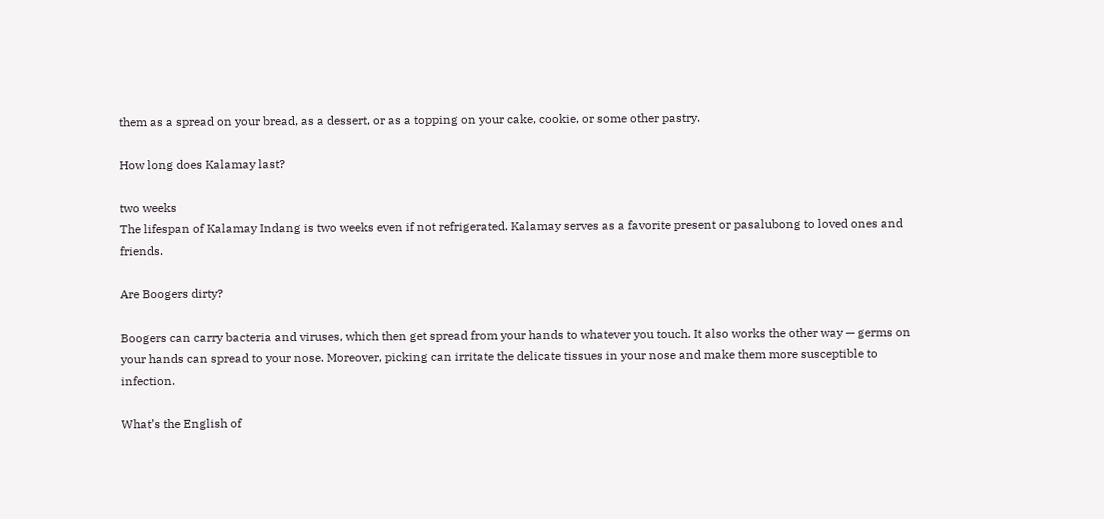them as a spread on your bread, as a dessert, or as a topping on your cake, cookie, or some other pastry.

How long does Kalamay last?

two weeks
The lifespan of Kalamay Indang is two weeks even if not refrigerated. Kalamay serves as a favorite present or pasalubong to loved ones and friends.

Are Boogers dirty?

Boogers can carry bacteria and viruses, which then get spread from your hands to whatever you touch. It also works the other way — germs on your hands can spread to your nose. Moreover, picking can irritate the delicate tissues in your nose and make them more susceptible to infection.

What’s the English of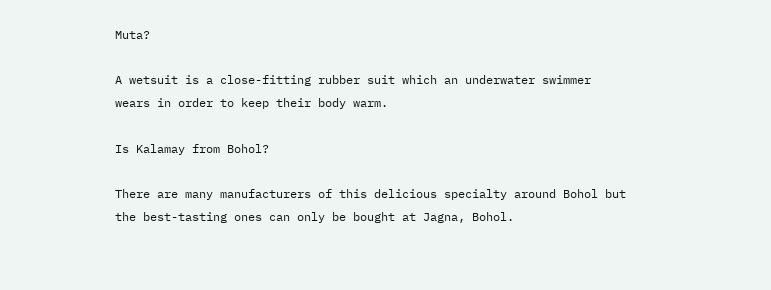Muta?

A wetsuit is a close-fitting rubber suit which an underwater swimmer wears in order to keep their body warm.

Is Kalamay from Bohol?

There are many manufacturers of this delicious specialty around Bohol but the best-tasting ones can only be bought at Jagna, Bohol.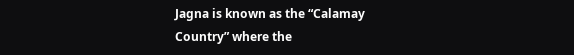Jagna is known as the “Calamay Country” where the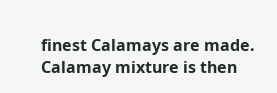finest Calamays are made. Calamay mixture is then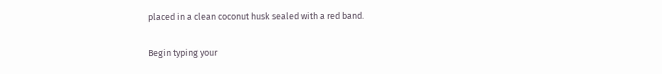placed in a clean coconut husk sealed with a red band.

Begin typing your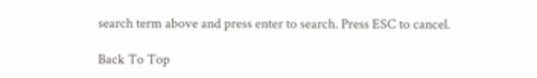search term above and press enter to search. Press ESC to cancel.

Back To Top